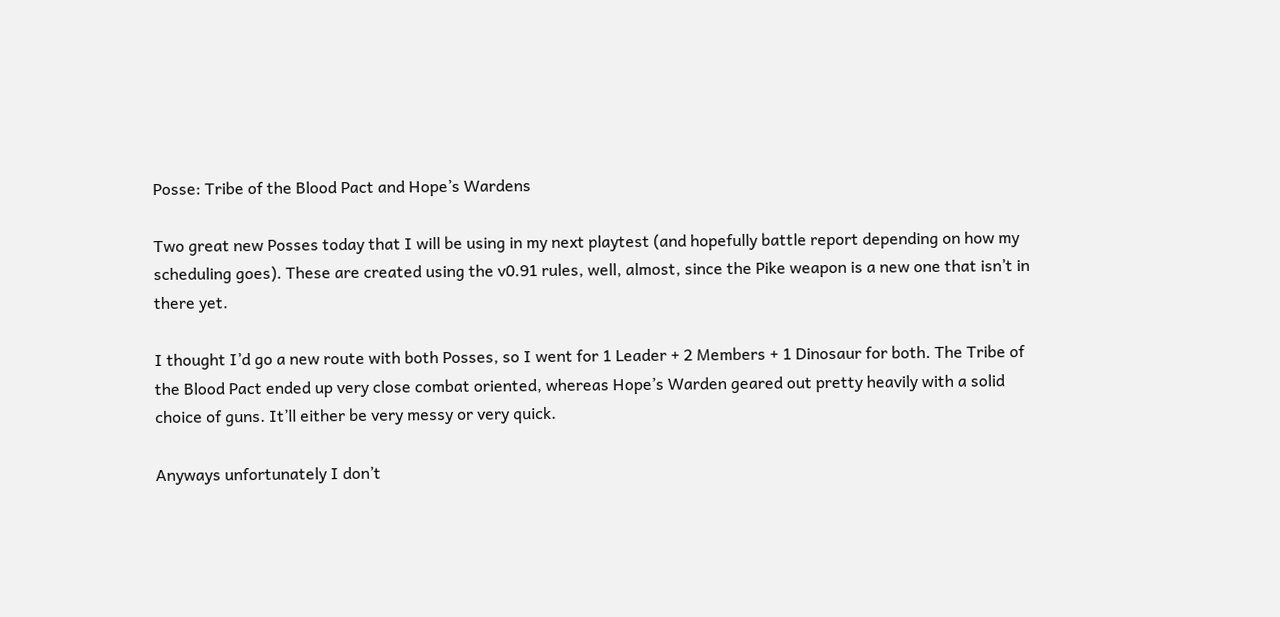Posse: Tribe of the Blood Pact and Hope’s Wardens

Two great new Posses today that I will be using in my next playtest (and hopefully battle report depending on how my scheduling goes). These are created using the v0.91 rules, well, almost, since the Pike weapon is a new one that isn’t in there yet.

I thought I’d go a new route with both Posses, so I went for 1 Leader + 2 Members + 1 Dinosaur for both. The Tribe of the Blood Pact ended up very close combat oriented, whereas Hope’s Warden geared out pretty heavily with a solid choice of guns. It’ll either be very messy or very quick.

Anyways unfortunately I don’t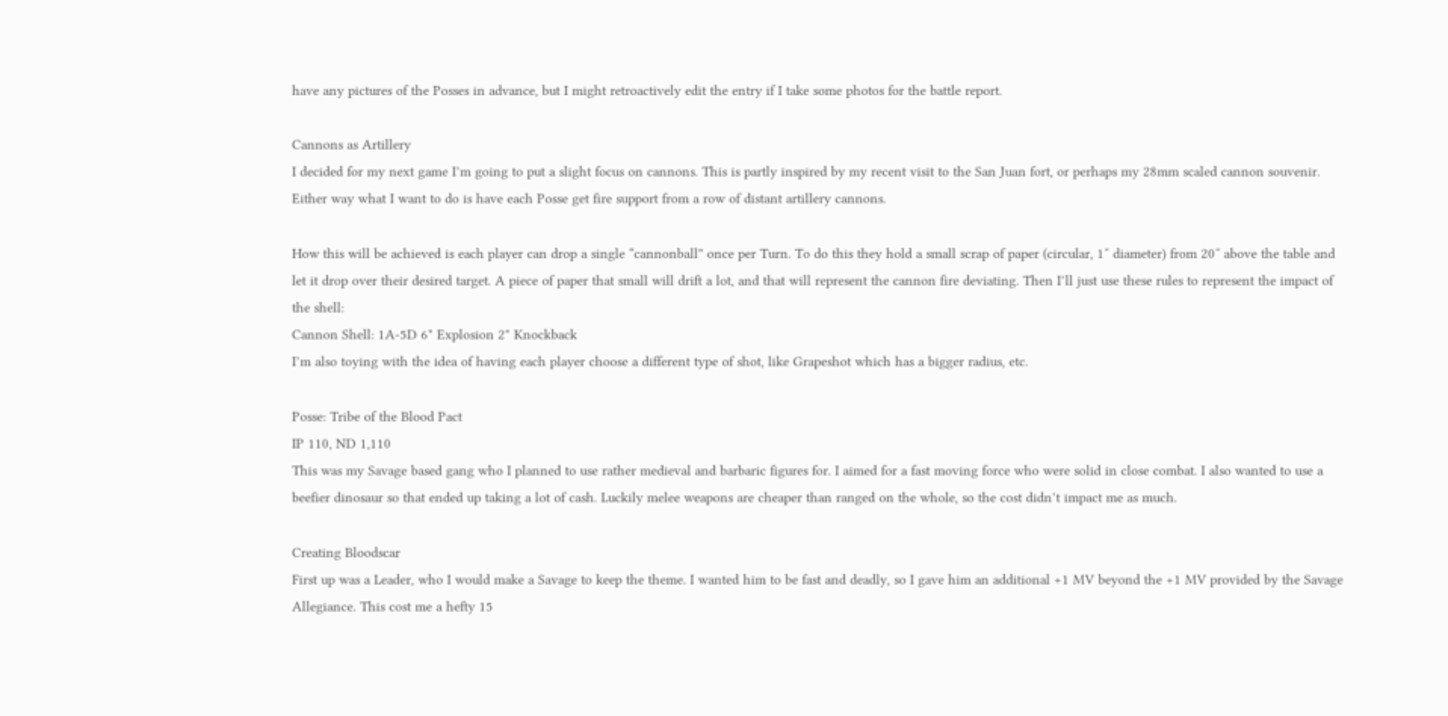have any pictures of the Posses in advance, but I might retroactively edit the entry if I take some photos for the battle report.

Cannons as Artillery
I decided for my next game I’m going to put a slight focus on cannons. This is partly inspired by my recent visit to the San Juan fort, or perhaps my 28mm scaled cannon souvenir. Either way what I want to do is have each Posse get fire support from a row of distant artillery cannons.

How this will be achieved is each player can drop a single “cannonball” once per Turn. To do this they hold a small scrap of paper (circular, 1″ diameter) from 20″ above the table and let it drop over their desired target. A piece of paper that small will drift a lot, and that will represent the cannon fire deviating. Then I’ll just use these rules to represent the impact of the shell:
Cannon Shell: 1A-5D 6" Explosion 2" Knockback
I’m also toying with the idea of having each player choose a different type of shot, like Grapeshot which has a bigger radius, etc.

Posse: Tribe of the Blood Pact
IP 110, ND 1,110
This was my Savage based gang who I planned to use rather medieval and barbaric figures for. I aimed for a fast moving force who were solid in close combat. I also wanted to use a beefier dinosaur so that ended up taking a lot of cash. Luckily melee weapons are cheaper than ranged on the whole, so the cost didn’t impact me as much.

Creating Bloodscar
First up was a Leader, who I would make a Savage to keep the theme. I wanted him to be fast and deadly, so I gave him an additional +1 MV beyond the +1 MV provided by the Savage Allegiance. This cost me a hefty 15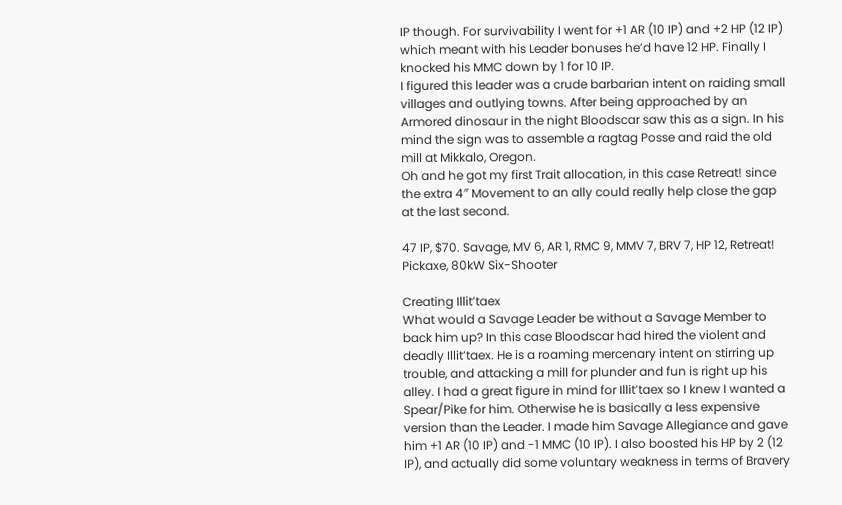IP though. For survivability I went for +1 AR (10 IP) and +2 HP (12 IP) which meant with his Leader bonuses he’d have 12 HP. Finally I knocked his MMC down by 1 for 10 IP.
I figured this leader was a crude barbarian intent on raiding small villages and outlying towns. After being approached by an Armored dinosaur in the night Bloodscar saw this as a sign. In his mind the sign was to assemble a ragtag Posse and raid the old mill at Mikkalo, Oregon.
Oh and he got my first Trait allocation, in this case Retreat! since the extra 4″ Movement to an ally could really help close the gap at the last second.

47 IP, $70. Savage, MV 6, AR 1, RMC 9, MMV 7, BRV 7, HP 12, Retreat! Pickaxe, 80kW Six-Shooter

Creating Illit’taex
What would a Savage Leader be without a Savage Member to back him up? In this case Bloodscar had hired the violent and deadly Illit’taex. He is a roaming mercenary intent on stirring up trouble, and attacking a mill for plunder and fun is right up his alley. I had a great figure in mind for Illit’taex so I knew I wanted a Spear/Pike for him. Otherwise he is basically a less expensive version than the Leader. I made him Savage Allegiance and gave him +1 AR (10 IP) and -1 MMC (10 IP). I also boosted his HP by 2 (12 IP), and actually did some voluntary weakness in terms of Bravery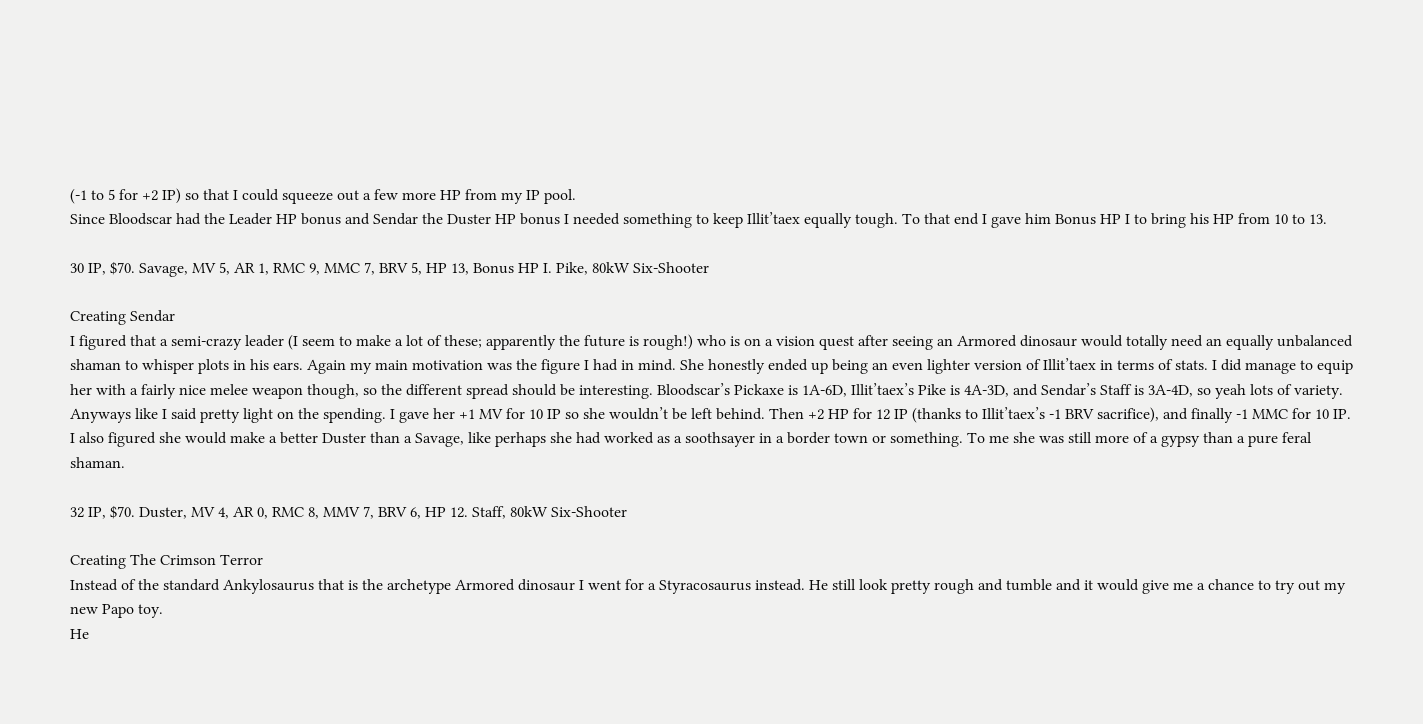(-1 to 5 for +2 IP) so that I could squeeze out a few more HP from my IP pool.
Since Bloodscar had the Leader HP bonus and Sendar the Duster HP bonus I needed something to keep Illit’taex equally tough. To that end I gave him Bonus HP I to bring his HP from 10 to 13.

30 IP, $70. Savage, MV 5, AR 1, RMC 9, MMC 7, BRV 5, HP 13, Bonus HP I. Pike, 80kW Six-Shooter

Creating Sendar
I figured that a semi-crazy leader (I seem to make a lot of these; apparently the future is rough!) who is on a vision quest after seeing an Armored dinosaur would totally need an equally unbalanced shaman to whisper plots in his ears. Again my main motivation was the figure I had in mind. She honestly ended up being an even lighter version of Illit’taex in terms of stats. I did manage to equip her with a fairly nice melee weapon though, so the different spread should be interesting. Bloodscar’s Pickaxe is 1A-6D, Illit’taex’s Pike is 4A-3D, and Sendar’s Staff is 3A-4D, so yeah lots of variety.
Anyways like I said pretty light on the spending. I gave her +1 MV for 10 IP so she wouldn’t be left behind. Then +2 HP for 12 IP (thanks to Illit’taex’s -1 BRV sacrifice), and finally -1 MMC for 10 IP.
I also figured she would make a better Duster than a Savage, like perhaps she had worked as a soothsayer in a border town or something. To me she was still more of a gypsy than a pure feral shaman.

32 IP, $70. Duster, MV 4, AR 0, RMC 8, MMV 7, BRV 6, HP 12. Staff, 80kW Six-Shooter

Creating The Crimson Terror
Instead of the standard Ankylosaurus that is the archetype Armored dinosaur I went for a Styracosaurus instead. He still look pretty rough and tumble and it would give me a chance to try out my new Papo toy.
He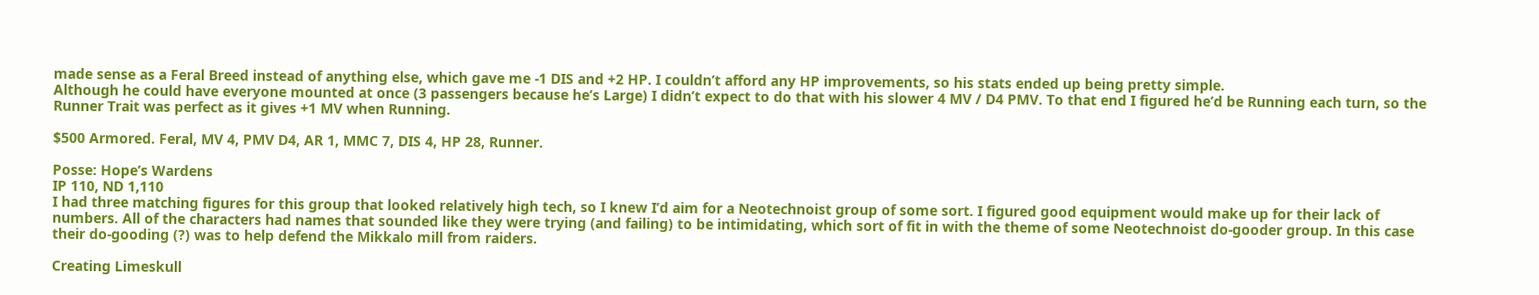made sense as a Feral Breed instead of anything else, which gave me -1 DIS and +2 HP. I couldn’t afford any HP improvements, so his stats ended up being pretty simple.
Although he could have everyone mounted at once (3 passengers because he’s Large) I didn’t expect to do that with his slower 4 MV / D4 PMV. To that end I figured he’d be Running each turn, so the Runner Trait was perfect as it gives +1 MV when Running.

$500 Armored. Feral, MV 4, PMV D4, AR 1, MMC 7, DIS 4, HP 28, Runner.

Posse: Hope’s Wardens
IP 110, ND 1,110
I had three matching figures for this group that looked relatively high tech, so I knew I’d aim for a Neotechnoist group of some sort. I figured good equipment would make up for their lack of numbers. All of the characters had names that sounded like they were trying (and failing) to be intimidating, which sort of fit in with the theme of some Neotechnoist do-gooder group. In this case their do-gooding (?) was to help defend the Mikkalo mill from raiders.

Creating Limeskull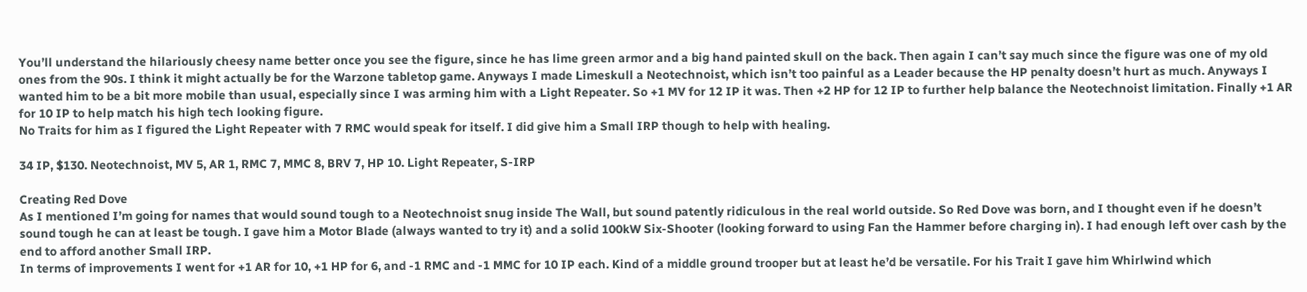You’ll understand the hilariously cheesy name better once you see the figure, since he has lime green armor and a big hand painted skull on the back. Then again I can’t say much since the figure was one of my old ones from the 90s. I think it might actually be for the Warzone tabletop game. Anyways I made Limeskull a Neotechnoist, which isn’t too painful as a Leader because the HP penalty doesn’t hurt as much. Anyways I wanted him to be a bit more mobile than usual, especially since I was arming him with a Light Repeater. So +1 MV for 12 IP it was. Then +2 HP for 12 IP to further help balance the Neotechnoist limitation. Finally +1 AR for 10 IP to help match his high tech looking figure.
No Traits for him as I figured the Light Repeater with 7 RMC would speak for itself. I did give him a Small IRP though to help with healing.

34 IP, $130. Neotechnoist, MV 5, AR 1, RMC 7, MMC 8, BRV 7, HP 10. Light Repeater, S-IRP

Creating Red Dove
As I mentioned I’m going for names that would sound tough to a Neotechnoist snug inside The Wall, but sound patently ridiculous in the real world outside. So Red Dove was born, and I thought even if he doesn’t sound tough he can at least be tough. I gave him a Motor Blade (always wanted to try it) and a solid 100kW Six-Shooter (looking forward to using Fan the Hammer before charging in). I had enough left over cash by the end to afford another Small IRP.
In terms of improvements I went for +1 AR for 10, +1 HP for 6, and -1 RMC and -1 MMC for 10 IP each. Kind of a middle ground trooper but at least he’d be versatile. For his Trait I gave him Whirlwind which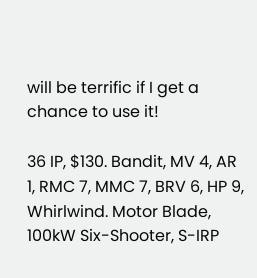will be terrific if I get a chance to use it!

36 IP, $130. Bandit, MV 4, AR 1, RMC 7, MMC 7, BRV 6, HP 9, Whirlwind. Motor Blade, 100kW Six-Shooter, S-IRP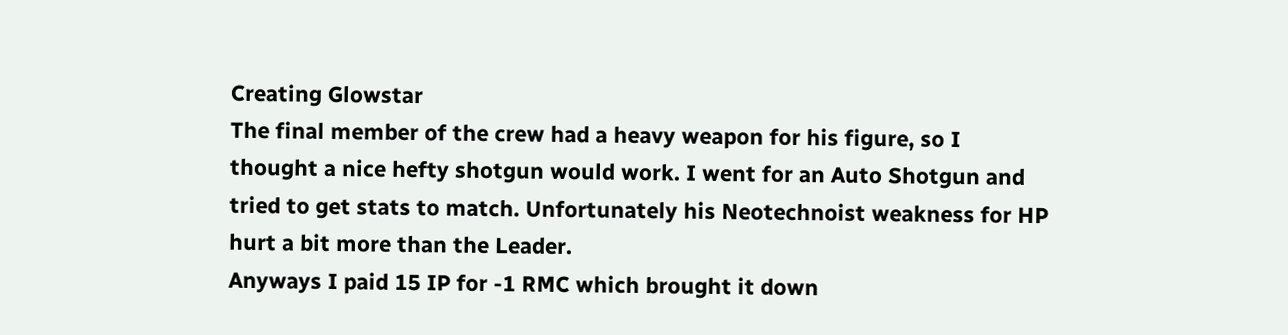Creating Glowstar
The final member of the crew had a heavy weapon for his figure, so I thought a nice hefty shotgun would work. I went for an Auto Shotgun and tried to get stats to match. Unfortunately his Neotechnoist weakness for HP hurt a bit more than the Leader.
Anyways I paid 15 IP for -1 RMC which brought it down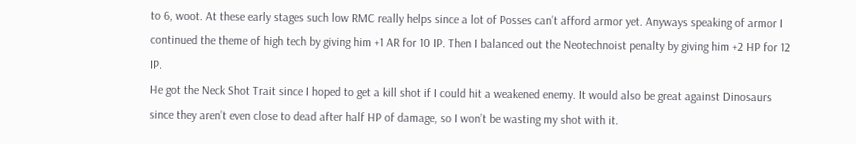to 6, woot. At these early stages such low RMC really helps since a lot of Posses can’t afford armor yet. Anyways speaking of armor I continued the theme of high tech by giving him +1 AR for 10 IP. Then I balanced out the Neotechnoist penalty by giving him +2 HP for 12 IP.
He got the Neck Shot Trait since I hoped to get a kill shot if I could hit a weakened enemy. It would also be great against Dinosaurs since they aren’t even close to dead after half HP of damage, so I won’t be wasting my shot with it.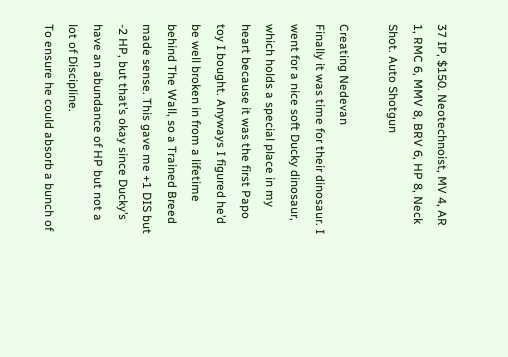37 IP, $150. Neotechnoist, MV 4, AR 1, RMC 6, MMV 8, BRV 6, HP 8, Neck Shot. Auto Shotgun

Creating Nedevan
Finally it was time for their dinosaur. I went for a nice soft Ducky dinosaur, which holds a special place in my heart because it was the first Papo toy I bought. Anyways I figured he’d be well broken in from a lifetime behind The Wall, so a Trained Breed made sense. This gave me +1 DIS but -2 HP, but that’s okay since Ducky’s have an abundance of HP but not a lot of Discipline.
To ensure he could absorb a bunch of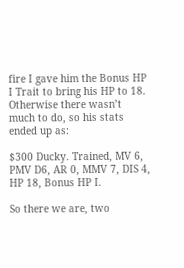fire I gave him the Bonus HP I Trait to bring his HP to 18. Otherwise there wasn’t much to do, so his stats ended up as:

$300 Ducky. Trained, MV 6, PMV D6, AR 0, MMV 7, DIS 4, HP 18, Bonus HP I.

So there we are, two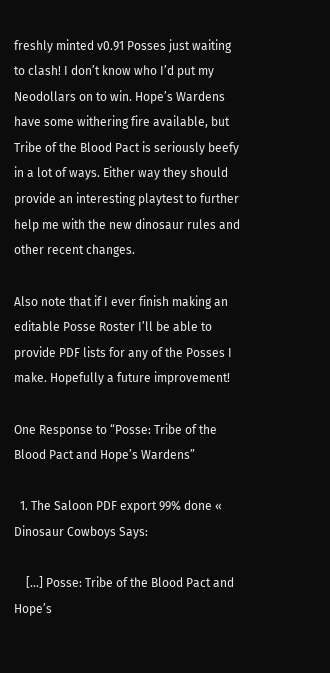freshly minted v0.91 Posses just waiting to clash! I don’t know who I’d put my Neodollars on to win. Hope’s Wardens have some withering fire available, but Tribe of the Blood Pact is seriously beefy in a lot of ways. Either way they should provide an interesting playtest to further help me with the new dinosaur rules and other recent changes.

Also note that if I ever finish making an editable Posse Roster I’ll be able to provide PDF lists for any of the Posses I make. Hopefully a future improvement!

One Response to “Posse: Tribe of the Blood Pact and Hope’s Wardens”

  1. The Saloon PDF export 99% done « Dinosaur Cowboys Says:

    […] Posse: Tribe of the Blood Pact and Hope’s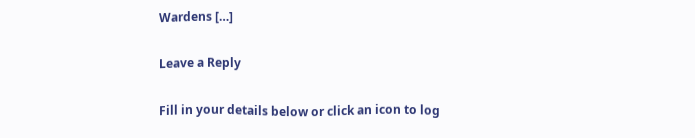Wardens […]

Leave a Reply

Fill in your details below or click an icon to log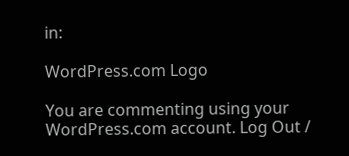in:

WordPress.com Logo

You are commenting using your WordPress.com account. Log Out /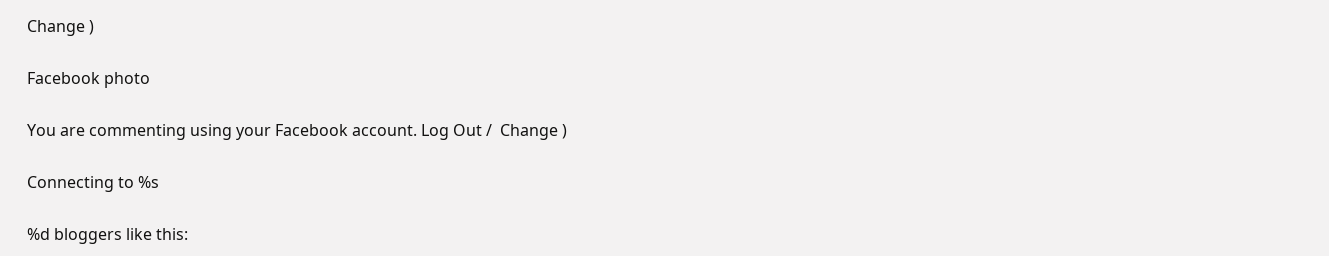Change )

Facebook photo

You are commenting using your Facebook account. Log Out /  Change )

Connecting to %s

%d bloggers like this: